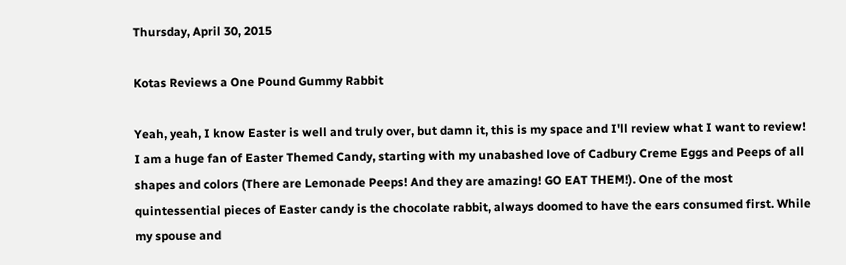Thursday, April 30, 2015

Kotas Reviews a One Pound Gummy Rabbit

Yeah, yeah, I know Easter is well and truly over, but damn it, this is my space and I'll review what I want to review! I am a huge fan of Easter Themed Candy, starting with my unabashed love of Cadbury Creme Eggs and Peeps of all shapes and colors (There are Lemonade Peeps! And they are amazing! GO EAT THEM!). One of the most quintessential pieces of Easter candy is the chocolate rabbit, always doomed to have the ears consumed first. While my spouse and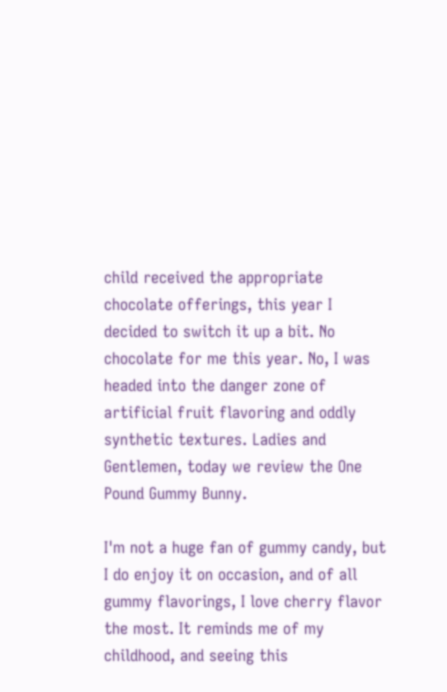child received the appropriate chocolate offerings, this year I decided to switch it up a bit. No chocolate for me this year. No, I was headed into the danger zone of artificial fruit flavoring and oddly synthetic textures. Ladies and Gentlemen, today we review the One Pound Gummy Bunny.

I'm not a huge fan of gummy candy, but I do enjoy it on occasion, and of all gummy flavorings, I love cherry flavor the most. It reminds me of my childhood, and seeing this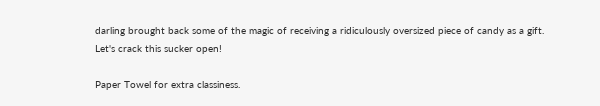darling brought back some of the magic of receiving a ridiculously oversized piece of candy as a gift. Let's crack this sucker open!

Paper Towel for extra classiness.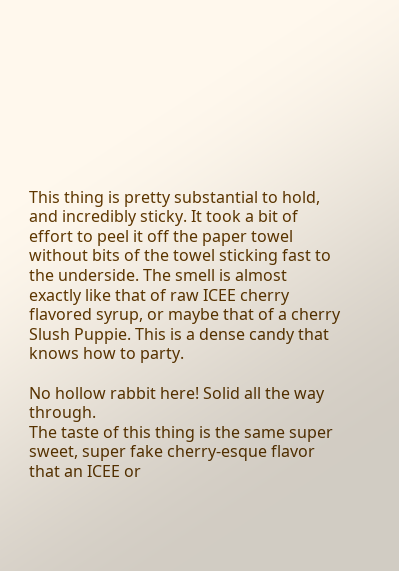This thing is pretty substantial to hold, and incredibly sticky. It took a bit of effort to peel it off the paper towel without bits of the towel sticking fast to the underside. The smell is almost exactly like that of raw ICEE cherry flavored syrup, or maybe that of a cherry Slush Puppie. This is a dense candy that knows how to party.

No hollow rabbit here! Solid all the way through.
The taste of this thing is the same super sweet, super fake cherry-esque flavor that an ICEE or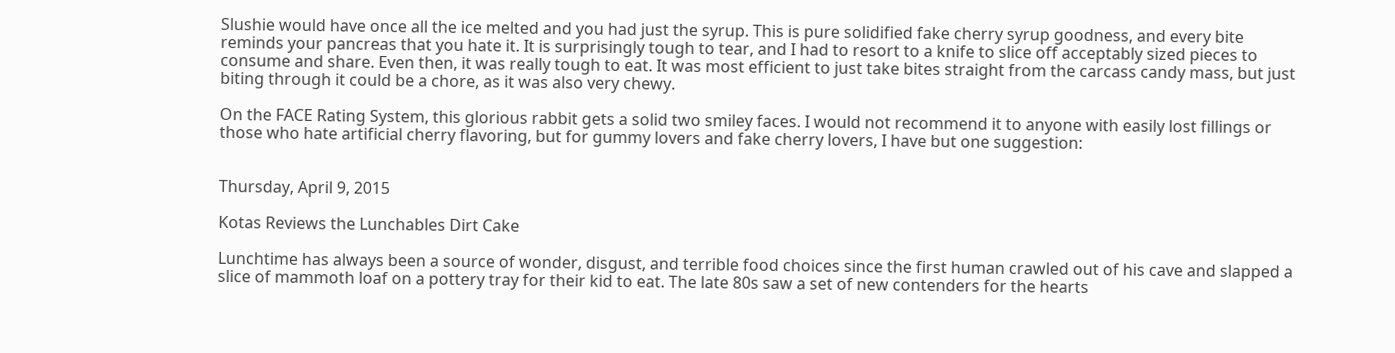Slushie would have once all the ice melted and you had just the syrup. This is pure solidified fake cherry syrup goodness, and every bite reminds your pancreas that you hate it. It is surprisingly tough to tear, and I had to resort to a knife to slice off acceptably sized pieces to consume and share. Even then, it was really tough to eat. It was most efficient to just take bites straight from the carcass candy mass, but just biting through it could be a chore, as it was also very chewy.

On the FACE Rating System, this glorious rabbit gets a solid two smiley faces. I would not recommend it to anyone with easily lost fillings or those who hate artificial cherry flavoring, but for gummy lovers and fake cherry lovers, I have but one suggestion:


Thursday, April 9, 2015

Kotas Reviews the Lunchables Dirt Cake

Lunchtime has always been a source of wonder, disgust, and terrible food choices since the first human crawled out of his cave and slapped a slice of mammoth loaf on a pottery tray for their kid to eat. The late 80s saw a set of new contenders for the hearts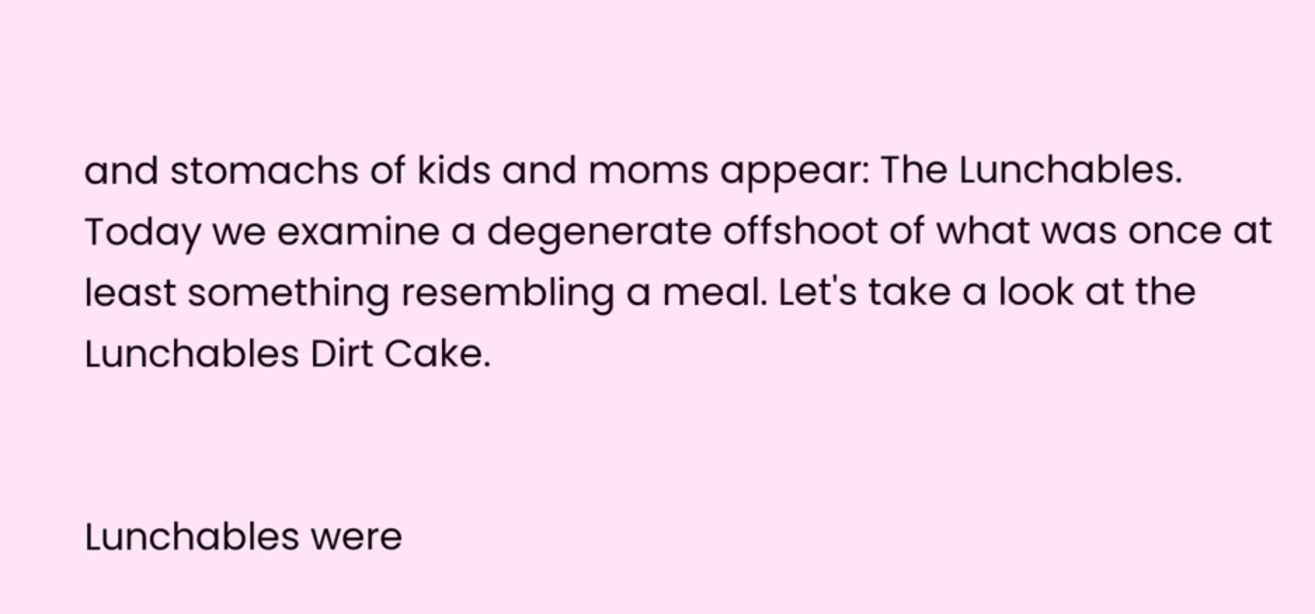and stomachs of kids and moms appear: The Lunchables. Today we examine a degenerate offshoot of what was once at least something resembling a meal. Let's take a look at the Lunchables Dirt Cake.


Lunchables were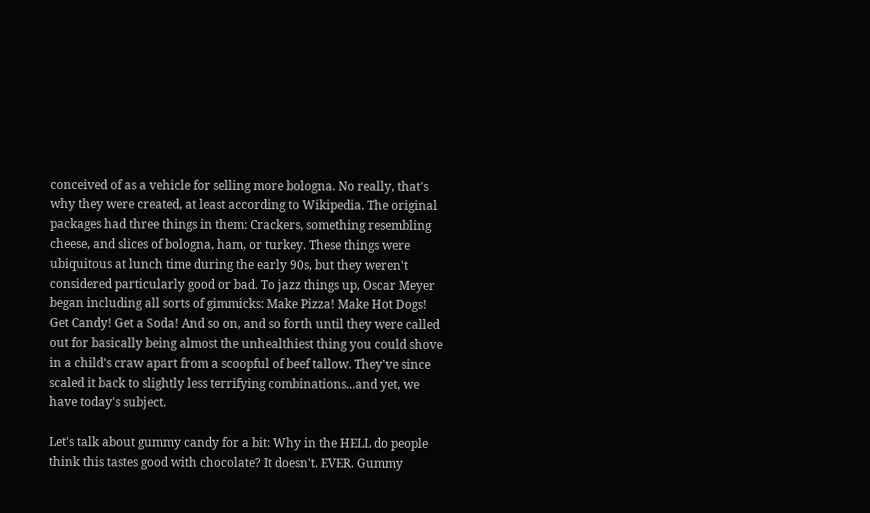conceived of as a vehicle for selling more bologna. No really, that's why they were created, at least according to Wikipedia. The original packages had three things in them: Crackers, something resembling cheese, and slices of bologna, ham, or turkey. These things were ubiquitous at lunch time during the early 90s, but they weren't considered particularly good or bad. To jazz things up, Oscar Meyer began including all sorts of gimmicks: Make Pizza! Make Hot Dogs! Get Candy! Get a Soda! And so on, and so forth until they were called out for basically being almost the unhealthiest thing you could shove in a child's craw apart from a scoopful of beef tallow. They've since scaled it back to slightly less terrifying combinations...and yet, we have today's subject.

Let's talk about gummy candy for a bit: Why in the HELL do people think this tastes good with chocolate? It doesn't. EVER. Gummy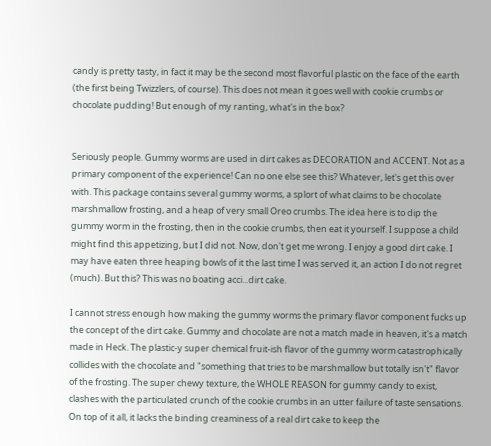candy is pretty tasty, in fact it may be the second most flavorful plastic on the face of the earth (the first being Twizzlers, of course). This does not mean it goes well with cookie crumbs or chocolate pudding! But enough of my ranting, what's in the box?


Seriously people. Gummy worms are used in dirt cakes as DECORATION and ACCENT. Not as a primary component of the experience! Can no one else see this? Whatever, let's get this over with. This package contains several gummy worms, a splort of what claims to be chocolate marshmallow frosting, and a heap of very small Oreo crumbs. The idea here is to dip the gummy worm in the frosting, then in the cookie crumbs, then eat it yourself. I suppose a child might find this appetizing, but I did not. Now, don't get me wrong. I enjoy a good dirt cake. I may have eaten three heaping bowls of it the last time I was served it, an action I do not regret (much). But this? This was no boating acci...dirt cake.

I cannot stress enough how making the gummy worms the primary flavor component fucks up the concept of the dirt cake. Gummy and chocolate are not a match made in heaven, it's a match made in Heck. The plastic-y super chemical fruit-ish flavor of the gummy worm catastrophically collides with the chocolate and "something that tries to be marshmallow but totally isn't" flavor of the frosting. The super chewy texture, the WHOLE REASON for gummy candy to exist, clashes with the particulated crunch of the cookie crumbs in an utter failure of taste sensations. On top of it all, it lacks the binding creaminess of a real dirt cake to keep the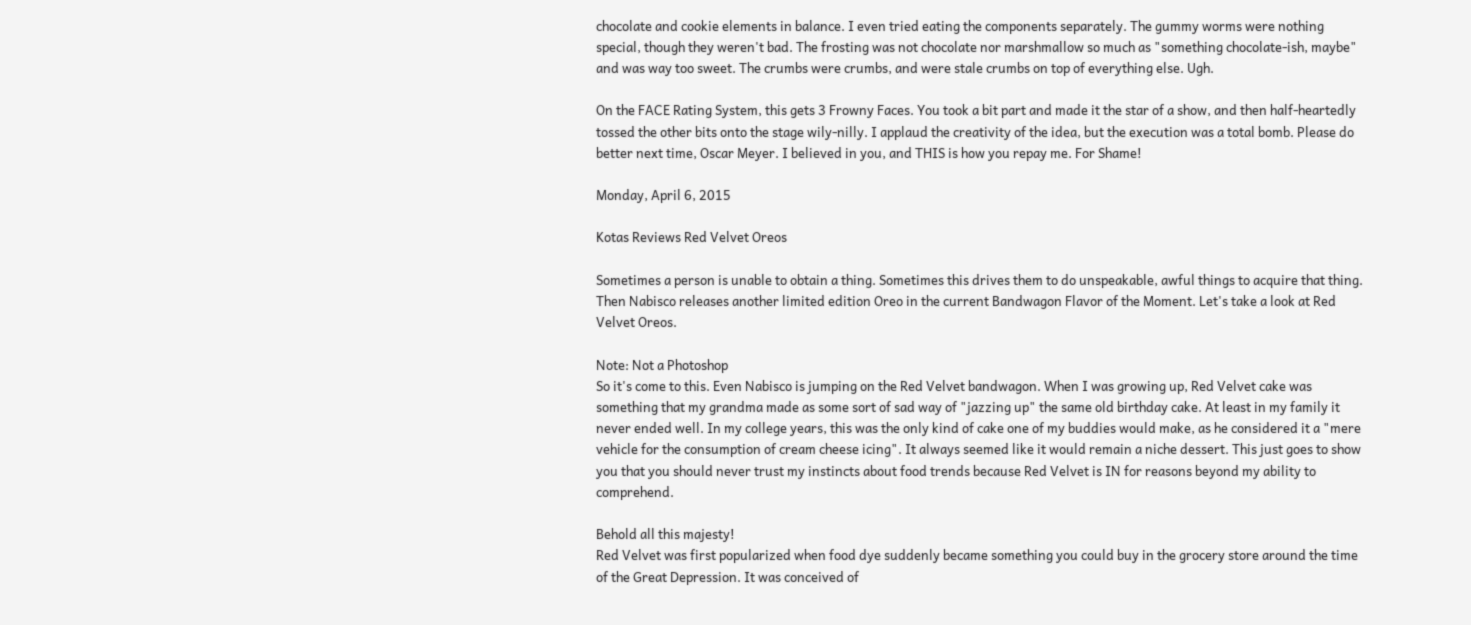chocolate and cookie elements in balance. I even tried eating the components separately. The gummy worms were nothing special, though they weren't bad. The frosting was not chocolate nor marshmallow so much as "something chocolate-ish, maybe" and was way too sweet. The crumbs were crumbs, and were stale crumbs on top of everything else. Ugh.

On the FACE Rating System, this gets 3 Frowny Faces. You took a bit part and made it the star of a show, and then half-heartedly tossed the other bits onto the stage wily-nilly. I applaud the creativity of the idea, but the execution was a total bomb. Please do better next time, Oscar Meyer. I believed in you, and THIS is how you repay me. For Shame!

Monday, April 6, 2015

Kotas Reviews Red Velvet Oreos

Sometimes a person is unable to obtain a thing. Sometimes this drives them to do unspeakable, awful things to acquire that thing. Then Nabisco releases another limited edition Oreo in the current Bandwagon Flavor of the Moment. Let's take a look at Red Velvet Oreos.

Note: Not a Photoshop
So it's come to this. Even Nabisco is jumping on the Red Velvet bandwagon. When I was growing up, Red Velvet cake was something that my grandma made as some sort of sad way of "jazzing up" the same old birthday cake. At least in my family it never ended well. In my college years, this was the only kind of cake one of my buddies would make, as he considered it a "mere vehicle for the consumption of cream cheese icing". It always seemed like it would remain a niche dessert. This just goes to show you that you should never trust my instincts about food trends because Red Velvet is IN for reasons beyond my ability to comprehend.

Behold all this majesty!
Red Velvet was first popularized when food dye suddenly became something you could buy in the grocery store around the time of the Great Depression. It was conceived of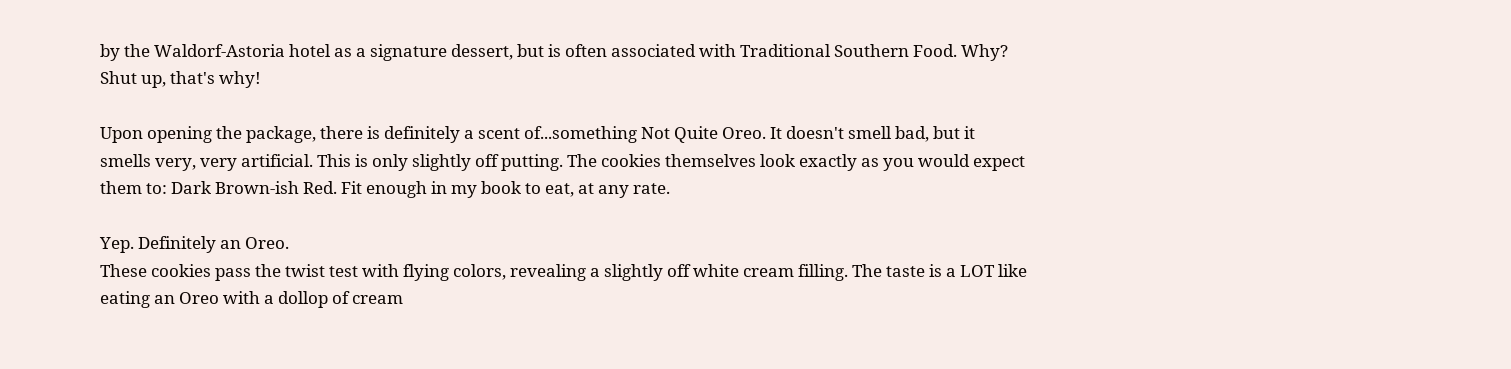by the Waldorf-Astoria hotel as a signature dessert, but is often associated with Traditional Southern Food. Why? Shut up, that's why!

Upon opening the package, there is definitely a scent of...something Not Quite Oreo. It doesn't smell bad, but it smells very, very artificial. This is only slightly off putting. The cookies themselves look exactly as you would expect them to: Dark Brown-ish Red. Fit enough in my book to eat, at any rate.

Yep. Definitely an Oreo.
These cookies pass the twist test with flying colors, revealing a slightly off white cream filling. The taste is a LOT like eating an Oreo with a dollop of cream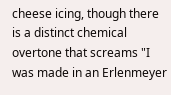cheese icing, though there is a distinct chemical overtone that screams "I was made in an Erlenmeyer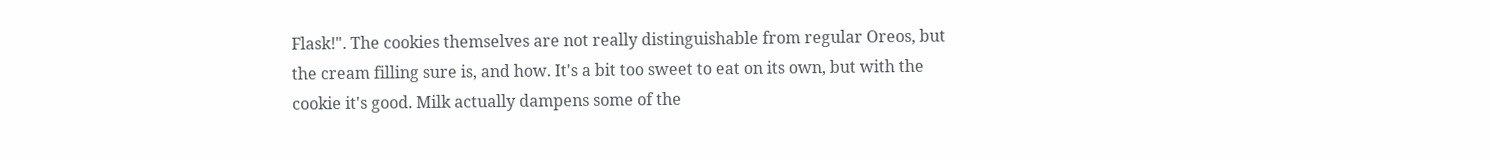Flask!". The cookies themselves are not really distinguishable from regular Oreos, but the cream filling sure is, and how. It's a bit too sweet to eat on its own, but with the cookie it's good. Milk actually dampens some of the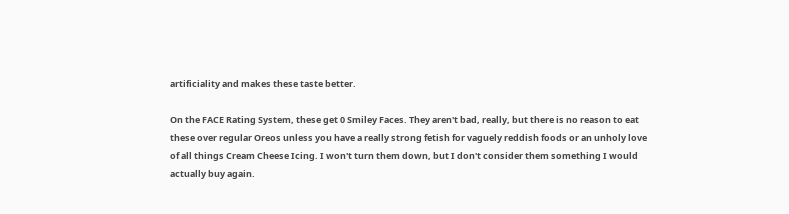artificiality and makes these taste better.

On the FACE Rating System, these get 0 Smiley Faces. They aren't bad, really, but there is no reason to eat these over regular Oreos unless you have a really strong fetish for vaguely reddish foods or an unholy love of all things Cream Cheese Icing. I won't turn them down, but I don't consider them something I would actually buy again.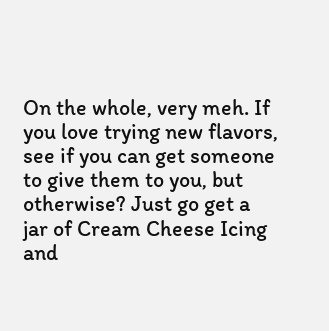On the whole, very meh. If you love trying new flavors, see if you can get someone to give them to you, but otherwise? Just go get a jar of Cream Cheese Icing and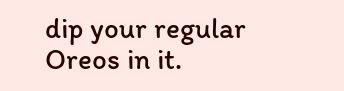dip your regular Oreos in it.